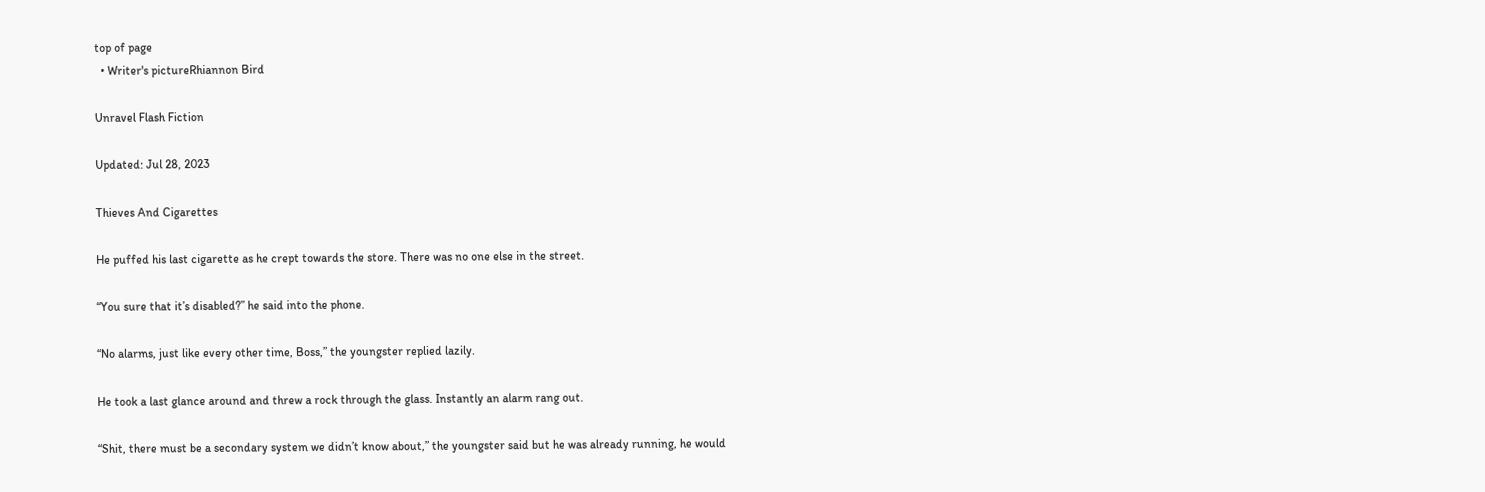top of page
  • Writer's pictureRhiannon Bird

Unravel Flash Fiction

Updated: Jul 28, 2023

Thieves And Cigarettes

He puffed his last cigarette as he crept towards the store. There was no one else in the street.

“You sure that it’s disabled?” he said into the phone.

“No alarms, just like every other time, Boss,” the youngster replied lazily.

He took a last glance around and threw a rock through the glass. Instantly an alarm rang out.

“Shit, there must be a secondary system we didn’t know about,” the youngster said but he was already running, he would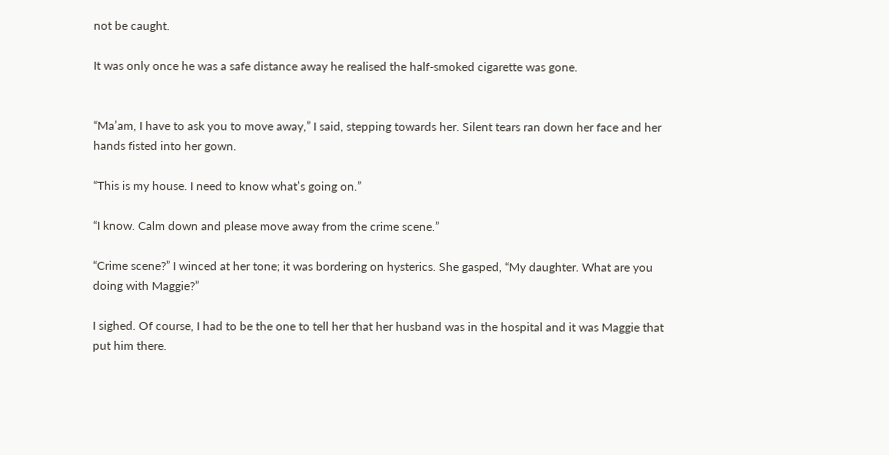not be caught.

It was only once he was a safe distance away he realised the half-smoked cigarette was gone.


“Ma’am, I have to ask you to move away,” I said, stepping towards her. Silent tears ran down her face and her hands fisted into her gown.

“This is my house. I need to know what’s going on.”

“I know. Calm down and please move away from the crime scene.”

“Crime scene?” I winced at her tone; it was bordering on hysterics. She gasped, “My daughter. What are you doing with Maggie?”

I sighed. Of course, I had to be the one to tell her that her husband was in the hospital and it was Maggie that put him there.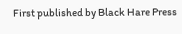First published by Black Hare Press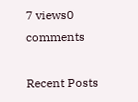7 views0 comments

Recent Posts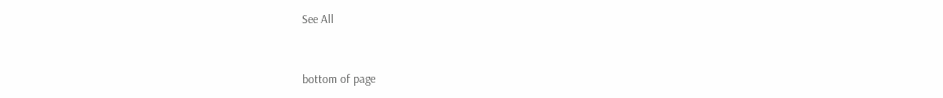See All


bottom of page